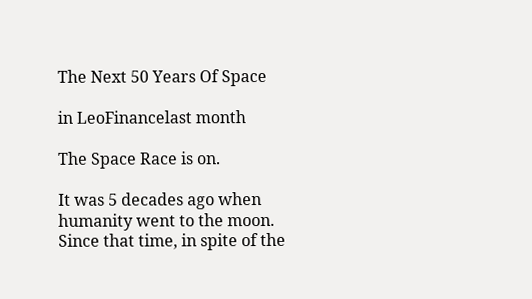The Next 50 Years Of Space

in LeoFinancelast month

The Space Race is on.

It was 5 decades ago when humanity went to the moon. Since that time, in spite of the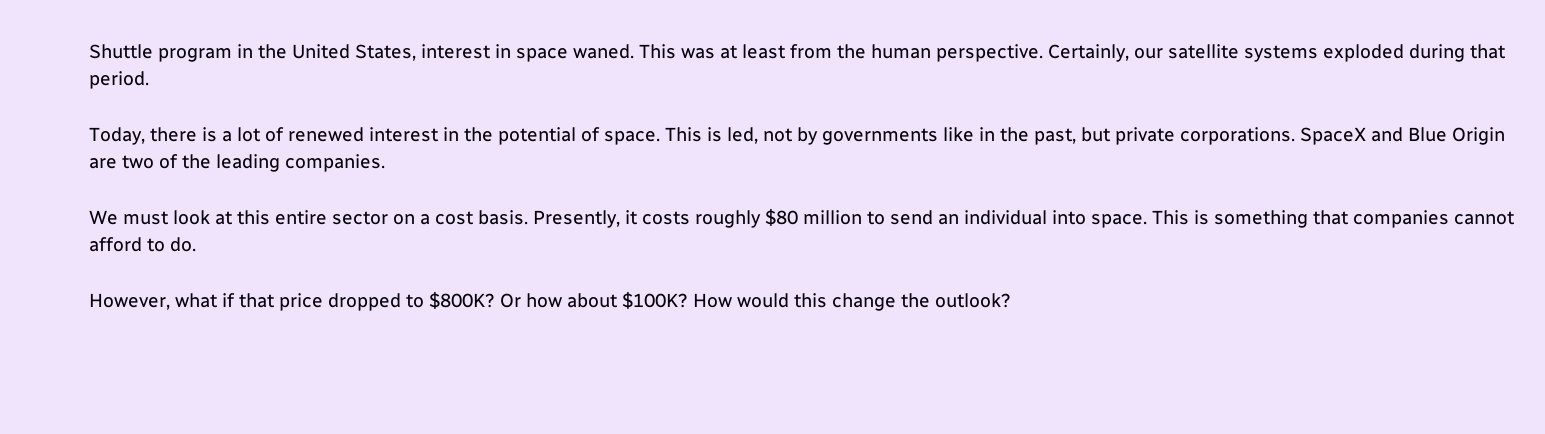Shuttle program in the United States, interest in space waned. This was at least from the human perspective. Certainly, our satellite systems exploded during that period.

Today, there is a lot of renewed interest in the potential of space. This is led, not by governments like in the past, but private corporations. SpaceX and Blue Origin are two of the leading companies.

We must look at this entire sector on a cost basis. Presently, it costs roughly $80 million to send an individual into space. This is something that companies cannot afford to do.

However, what if that price dropped to $800K? Or how about $100K? How would this change the outlook?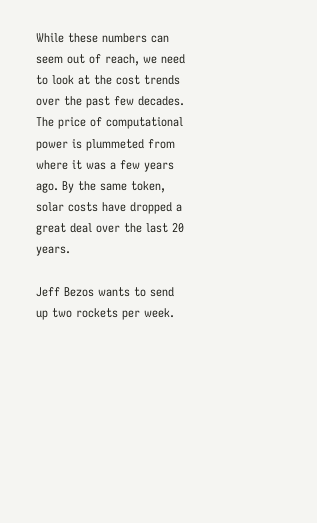While these numbers can seem out of reach, we need to look at the cost trends over the past few decades. The price of computational power is plummeted from where it was a few years ago. By the same token, solar costs have dropped a great deal over the last 20 years.

Jeff Bezos wants to send up two rockets per week.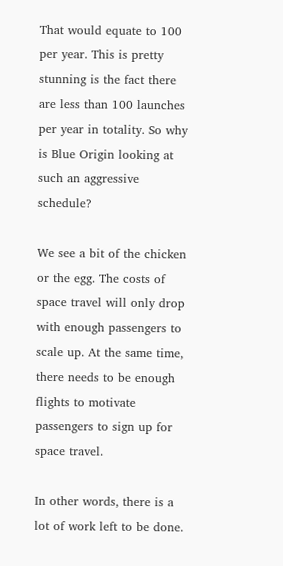That would equate to 100 per year. This is pretty stunning is the fact there are less than 100 launches per year in totality. So why is Blue Origin looking at such an aggressive schedule?

We see a bit of the chicken or the egg. The costs of space travel will only drop with enough passengers to scale up. At the same time, there needs to be enough flights to motivate passengers to sign up for space travel.

In other words, there is a lot of work left to be done.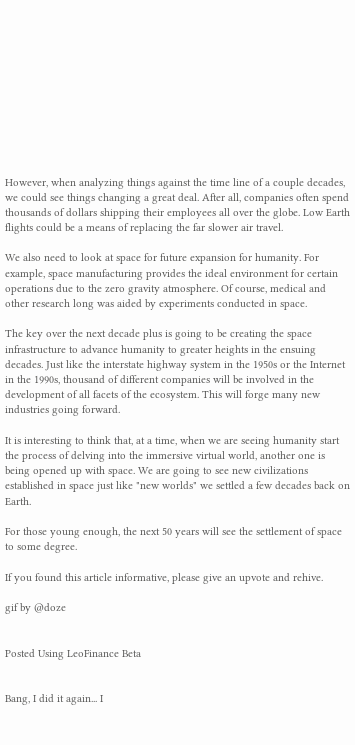However, when analyzing things against the time line of a couple decades, we could see things changing a great deal. After all, companies often spend thousands of dollars shipping their employees all over the globe. Low Earth flights could be a means of replacing the far slower air travel.

We also need to look at space for future expansion for humanity. For example, space manufacturing provides the ideal environment for certain operations due to the zero gravity atmosphere. Of course, medical and other research long was aided by experiments conducted in space.

The key over the next decade plus is going to be creating the space infrastructure to advance humanity to greater heights in the ensuing decades. Just like the interstate highway system in the 1950s or the Internet in the 1990s, thousand of different companies will be involved in the development of all facets of the ecosystem. This will forge many new industries going forward.

It is interesting to think that, at a time, when we are seeing humanity start the process of delving into the immersive virtual world, another one is being opened up with space. We are going to see new civilizations established in space just like "new worlds" we settled a few decades back on Earth.

For those young enough, the next 50 years will see the settlement of space to some degree.

If you found this article informative, please give an upvote and rehive.

gif by @doze


Posted Using LeoFinance Beta


Bang, I did it again... I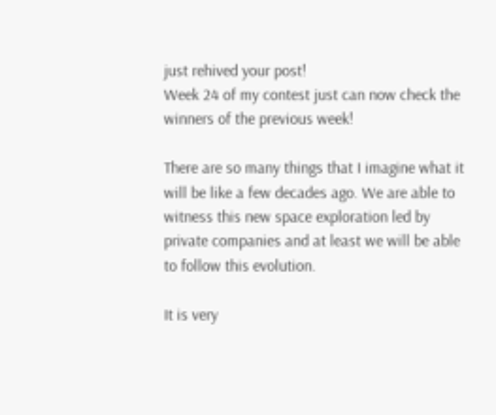just rehived your post!
Week 24 of my contest just can now check the winners of the previous week!

There are so many things that I imagine what it will be like a few decades ago. We are able to witness this new space exploration led by private companies and at least we will be able to follow this evolution.

It is very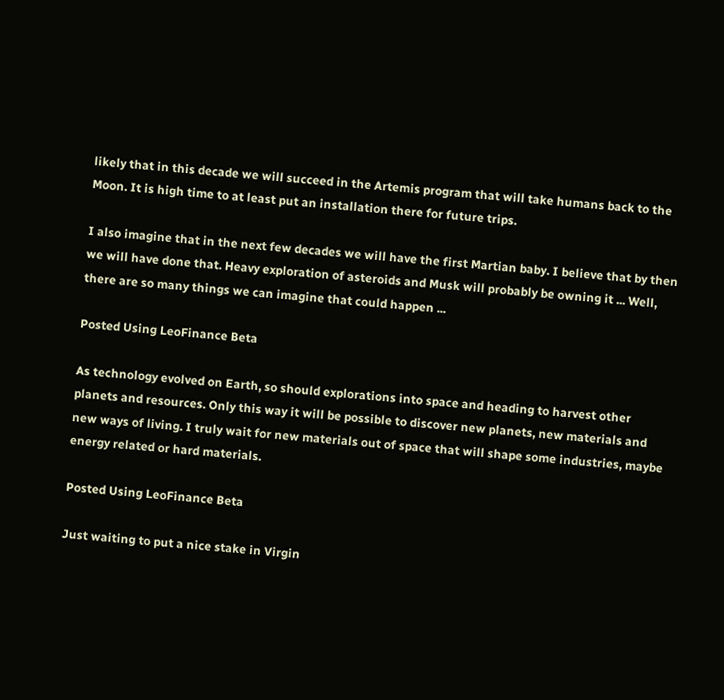likely that in this decade we will succeed in the Artemis program that will take humans back to the Moon. It is high time to at least put an installation there for future trips.

I also imagine that in the next few decades we will have the first Martian baby. I believe that by then we will have done that. Heavy exploration of asteroids and Musk will probably be owning it ... Well, there are so many things we can imagine that could happen ...

Posted Using LeoFinance Beta

As technology evolved on Earth, so should explorations into space and heading to harvest other planets and resources. Only this way it will be possible to discover new planets, new materials and new ways of living. I truly wait for new materials out of space that will shape some industries, maybe energy related or hard materials.

Posted Using LeoFinance Beta

Just waiting to put a nice stake in Virgin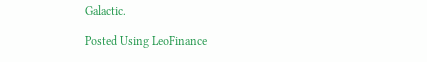Galactic.

Posted Using LeoFinance